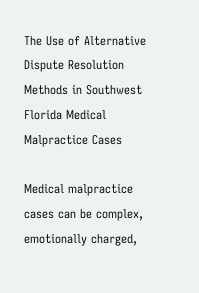The Use of Alternative Dispute Resolution Methods in Southwest Florida Medical Malpractice Cases

Medical malpractice cases can be complex, emotionally charged,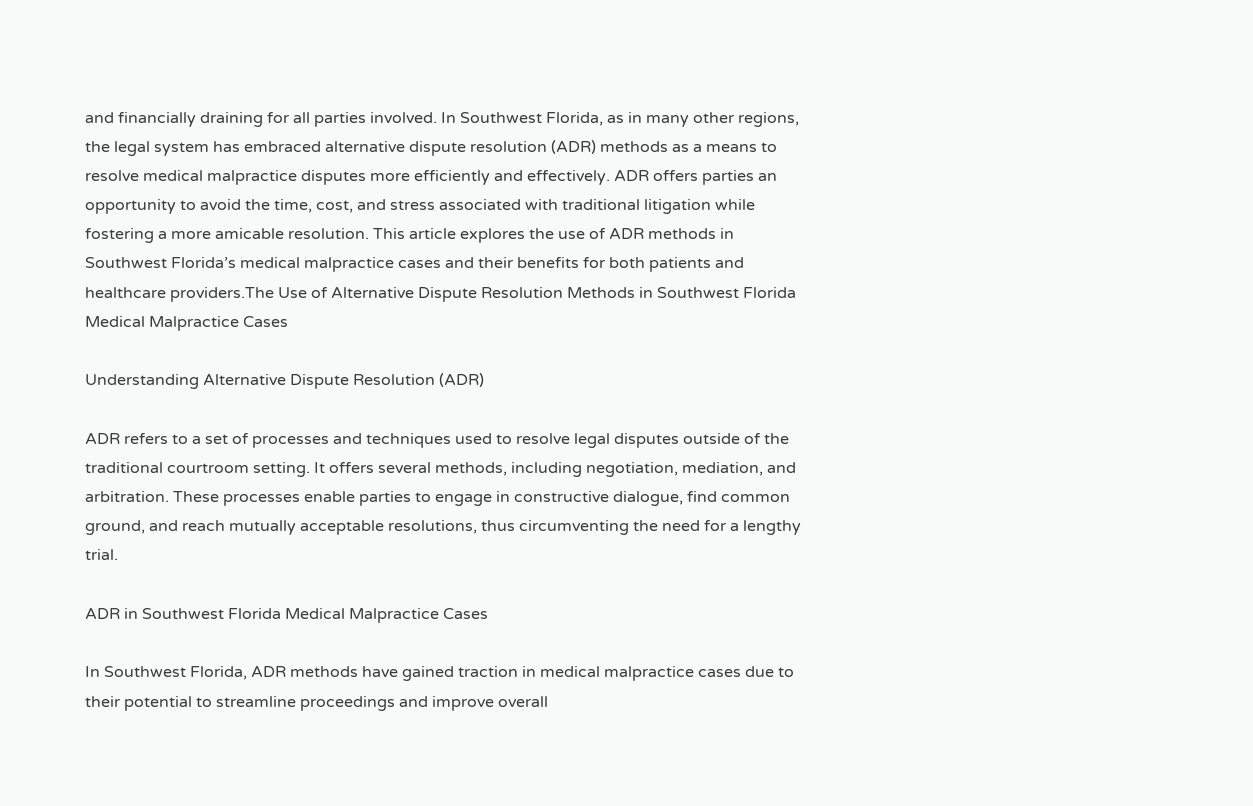and financially draining for all parties involved. In Southwest Florida, as in many other regions, the legal system has embraced alternative dispute resolution (ADR) methods as a means to resolve medical malpractice disputes more efficiently and effectively. ADR offers parties an opportunity to avoid the time, cost, and stress associated with traditional litigation while fostering a more amicable resolution. This article explores the use of ADR methods in Southwest Florida’s medical malpractice cases and their benefits for both patients and healthcare providers.The Use of Alternative Dispute Resolution Methods in Southwest Florida Medical Malpractice Cases

Understanding Alternative Dispute Resolution (ADR)

ADR refers to a set of processes and techniques used to resolve legal disputes outside of the traditional courtroom setting. It offers several methods, including negotiation, mediation, and arbitration. These processes enable parties to engage in constructive dialogue, find common ground, and reach mutually acceptable resolutions, thus circumventing the need for a lengthy trial.

ADR in Southwest Florida Medical Malpractice Cases

In Southwest Florida, ADR methods have gained traction in medical malpractice cases due to their potential to streamline proceedings and improve overall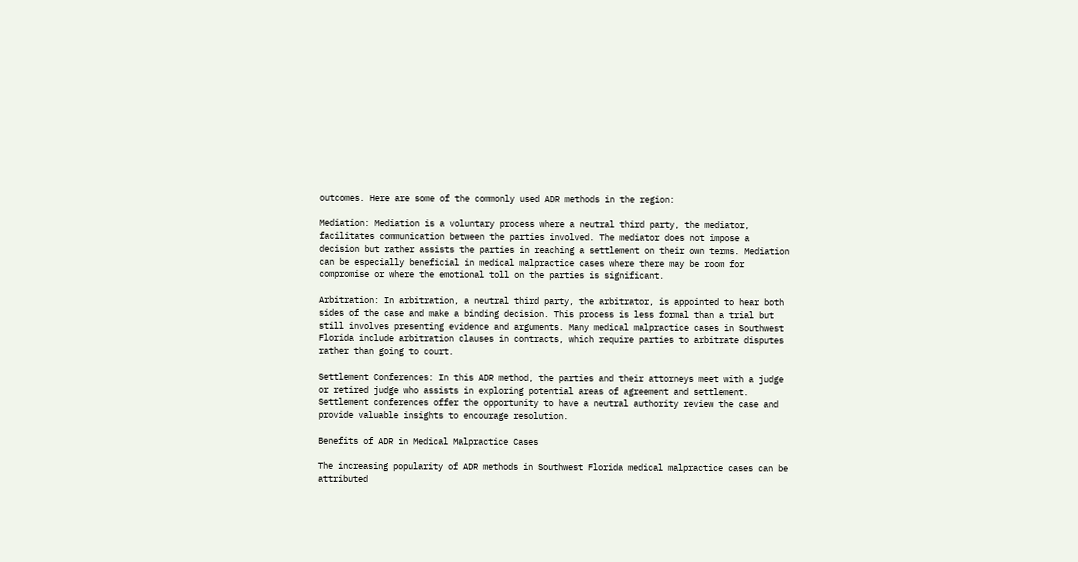outcomes. Here are some of the commonly used ADR methods in the region:

Mediation: Mediation is a voluntary process where a neutral third party, the mediator, facilitates communication between the parties involved. The mediator does not impose a decision but rather assists the parties in reaching a settlement on their own terms. Mediation can be especially beneficial in medical malpractice cases where there may be room for compromise or where the emotional toll on the parties is significant.

Arbitration: In arbitration, a neutral third party, the arbitrator, is appointed to hear both sides of the case and make a binding decision. This process is less formal than a trial but still involves presenting evidence and arguments. Many medical malpractice cases in Southwest Florida include arbitration clauses in contracts, which require parties to arbitrate disputes rather than going to court.

Settlement Conferences: In this ADR method, the parties and their attorneys meet with a judge or retired judge who assists in exploring potential areas of agreement and settlement. Settlement conferences offer the opportunity to have a neutral authority review the case and provide valuable insights to encourage resolution.

Benefits of ADR in Medical Malpractice Cases

The increasing popularity of ADR methods in Southwest Florida medical malpractice cases can be attributed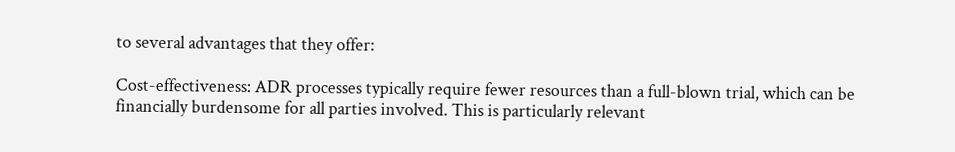to several advantages that they offer:

Cost-effectiveness: ADR processes typically require fewer resources than a full-blown trial, which can be financially burdensome for all parties involved. This is particularly relevant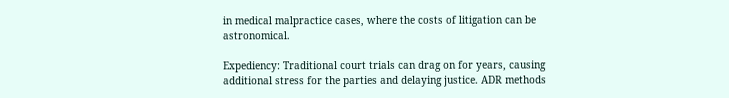in medical malpractice cases, where the costs of litigation can be astronomical.

Expediency: Traditional court trials can drag on for years, causing additional stress for the parties and delaying justice. ADR methods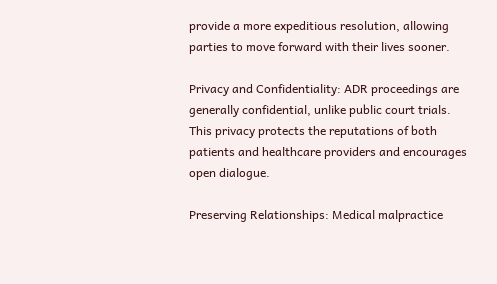provide a more expeditious resolution, allowing parties to move forward with their lives sooner.

Privacy and Confidentiality: ADR proceedings are generally confidential, unlike public court trials. This privacy protects the reputations of both patients and healthcare providers and encourages open dialogue.

Preserving Relationships: Medical malpractice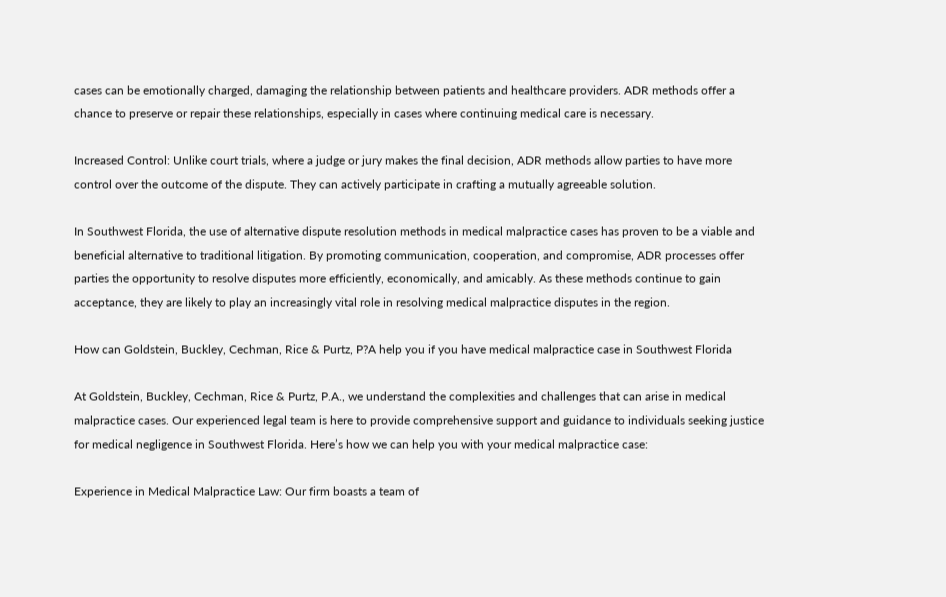cases can be emotionally charged, damaging the relationship between patients and healthcare providers. ADR methods offer a chance to preserve or repair these relationships, especially in cases where continuing medical care is necessary.

Increased Control: Unlike court trials, where a judge or jury makes the final decision, ADR methods allow parties to have more control over the outcome of the dispute. They can actively participate in crafting a mutually agreeable solution.

In Southwest Florida, the use of alternative dispute resolution methods in medical malpractice cases has proven to be a viable and beneficial alternative to traditional litigation. By promoting communication, cooperation, and compromise, ADR processes offer parties the opportunity to resolve disputes more efficiently, economically, and amicably. As these methods continue to gain acceptance, they are likely to play an increasingly vital role in resolving medical malpractice disputes in the region.

How can Goldstein, Buckley, Cechman, Rice & Purtz, P?A help you if you have medical malpractice case in Southwest Florida

At Goldstein, Buckley, Cechman, Rice & Purtz, P.A., we understand the complexities and challenges that can arise in medical malpractice cases. Our experienced legal team is here to provide comprehensive support and guidance to individuals seeking justice for medical negligence in Southwest Florida. Here’s how we can help you with your medical malpractice case:

Experience in Medical Malpractice Law: Our firm boasts a team of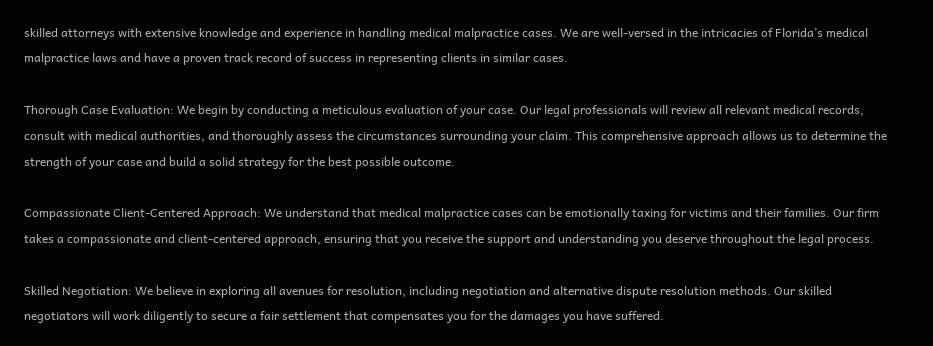skilled attorneys with extensive knowledge and experience in handling medical malpractice cases. We are well-versed in the intricacies of Florida’s medical malpractice laws and have a proven track record of success in representing clients in similar cases.

Thorough Case Evaluation: We begin by conducting a meticulous evaluation of your case. Our legal professionals will review all relevant medical records, consult with medical authorities, and thoroughly assess the circumstances surrounding your claim. This comprehensive approach allows us to determine the strength of your case and build a solid strategy for the best possible outcome.

Compassionate Client-Centered Approach: We understand that medical malpractice cases can be emotionally taxing for victims and their families. Our firm takes a compassionate and client-centered approach, ensuring that you receive the support and understanding you deserve throughout the legal process.

Skilled Negotiation: We believe in exploring all avenues for resolution, including negotiation and alternative dispute resolution methods. Our skilled negotiators will work diligently to secure a fair settlement that compensates you for the damages you have suffered.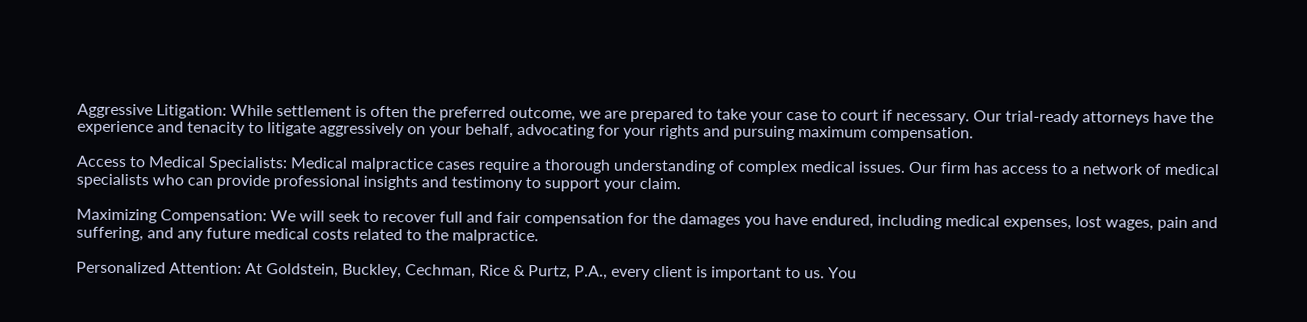Aggressive Litigation: While settlement is often the preferred outcome, we are prepared to take your case to court if necessary. Our trial-ready attorneys have the experience and tenacity to litigate aggressively on your behalf, advocating for your rights and pursuing maximum compensation.

Access to Medical Specialists: Medical malpractice cases require a thorough understanding of complex medical issues. Our firm has access to a network of medical specialists who can provide professional insights and testimony to support your claim.

Maximizing Compensation: We will seek to recover full and fair compensation for the damages you have endured, including medical expenses, lost wages, pain and suffering, and any future medical costs related to the malpractice.

Personalized Attention: At Goldstein, Buckley, Cechman, Rice & Purtz, P.A., every client is important to us. You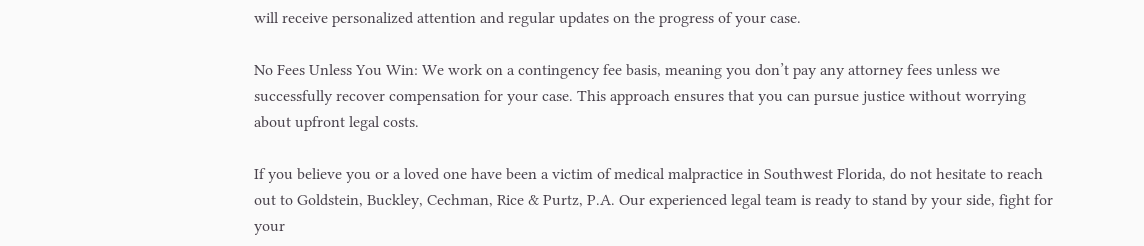will receive personalized attention and regular updates on the progress of your case.

No Fees Unless You Win: We work on a contingency fee basis, meaning you don’t pay any attorney fees unless we successfully recover compensation for your case. This approach ensures that you can pursue justice without worrying about upfront legal costs.

If you believe you or a loved one have been a victim of medical malpractice in Southwest Florida, do not hesitate to reach out to Goldstein, Buckley, Cechman, Rice & Purtz, P.A. Our experienced legal team is ready to stand by your side, fight for your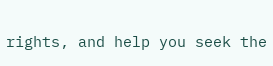rights, and help you seek the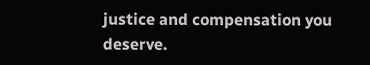justice and compensation you deserve.